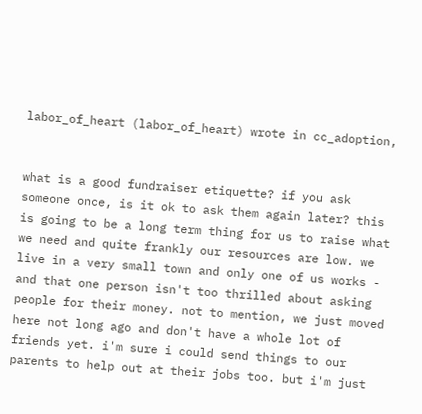labor_of_heart (labor_of_heart) wrote in cc_adoption,


what is a good fundraiser etiquette? if you ask someone once, is it ok to ask them again later? this is going to be a long term thing for us to raise what we need and quite frankly our resources are low. we live in a very small town and only one of us works - and that one person isn't too thrilled about asking people for their money. not to mention, we just moved here not long ago and don't have a whole lot of friends yet. i'm sure i could send things to our parents to help out at their jobs too. but i'm just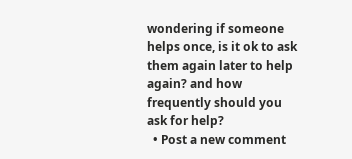wondering if someone helps once, is it ok to ask them again later to help again? and how frequently should you ask for help?
  • Post a new comment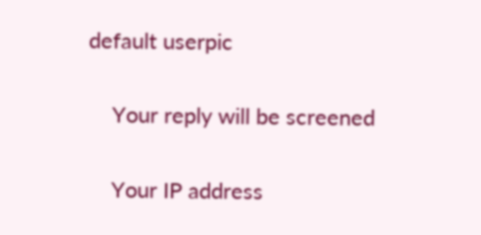default userpic

    Your reply will be screened

    Your IP address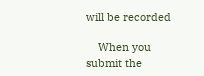will be recorded

    When you submit the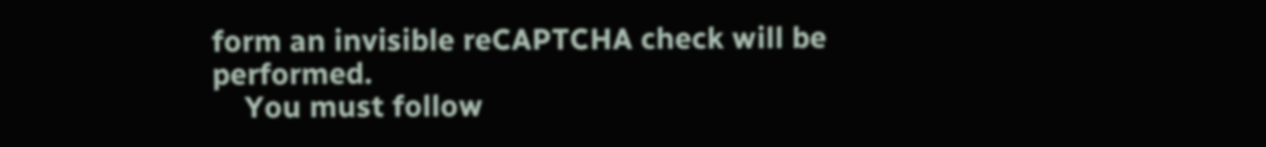form an invisible reCAPTCHA check will be performed.
    You must follow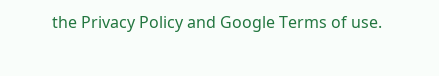the Privacy Policy and Google Terms of use.